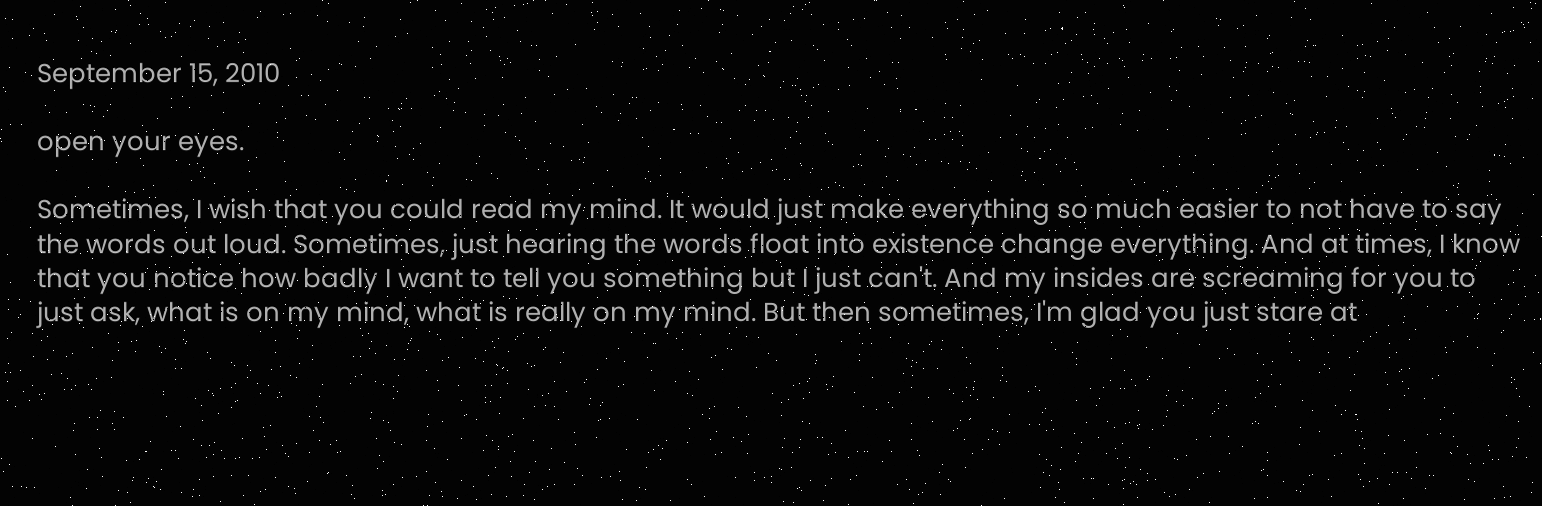September 15, 2010

open your eyes.

Sometimes, I wish that you could read my mind. It would just make everything so much easier to not have to say the words out loud. Sometimes, just hearing the words float into existence change everything. And at times, I know that you notice how badly I want to tell you something but I just can't. And my insides are screaming for you to just ask, what is on my mind, what is really on my mind. But then sometimes, I'm glad you just stare at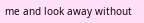me and look away without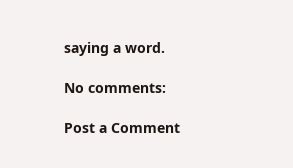saying a word.

No comments:

Post a Comment